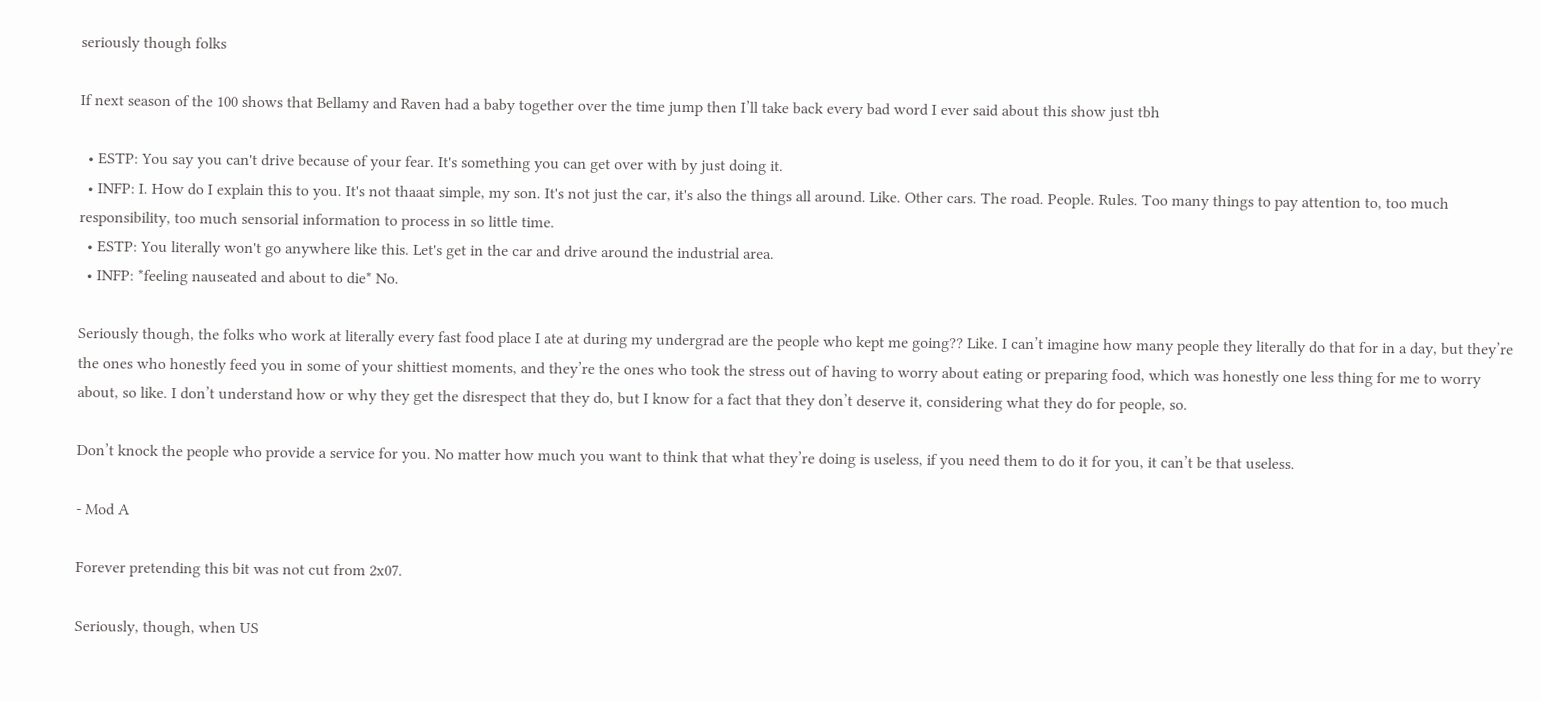seriously though folks

If next season of the 100 shows that Bellamy and Raven had a baby together over the time jump then I’ll take back every bad word I ever said about this show just tbh

  • ESTP: You say you can't drive because of your fear. It's something you can get over with by just doing it.
  • INFP: I. How do I explain this to you. It's not thaaat simple, my son. It's not just the car, it's also the things all around. Like. Other cars. The road. People. Rules. Too many things to pay attention to, too much responsibility, too much sensorial information to process in so little time.
  • ESTP: You literally won't go anywhere like this. Let's get in the car and drive around the industrial area.
  • INFP: *feeling nauseated and about to die* No.

Seriously though, the folks who work at literally every fast food place I ate at during my undergrad are the people who kept me going?? Like. I can’t imagine how many people they literally do that for in a day, but they’re the ones who honestly feed you in some of your shittiest moments, and they’re the ones who took the stress out of having to worry about eating or preparing food, which was honestly one less thing for me to worry about, so like. I don’t understand how or why they get the disrespect that they do, but I know for a fact that they don’t deserve it, considering what they do for people, so.

Don’t knock the people who provide a service for you. No matter how much you want to think that what they’re doing is useless, if you need them to do it for you, it can’t be that useless.

- Mod A

Forever pretending this bit was not cut from 2x07.

Seriously, though, when US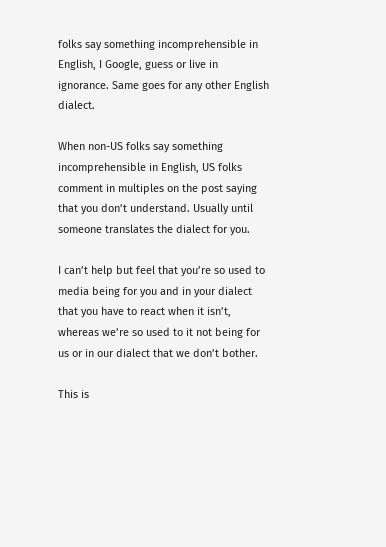folks say something incomprehensible in English, I Google, guess or live in ignorance. Same goes for any other English dialect.

When non-US folks say something incomprehensible in English, US folks comment in multiples on the post saying that you don’t understand. Usually until someone translates the dialect for you.

I can’t help but feel that you’re so used to media being for you and in your dialect that you have to react when it isn’t, whereas we’re so used to it not being for us or in our dialect that we don’t bother.

This is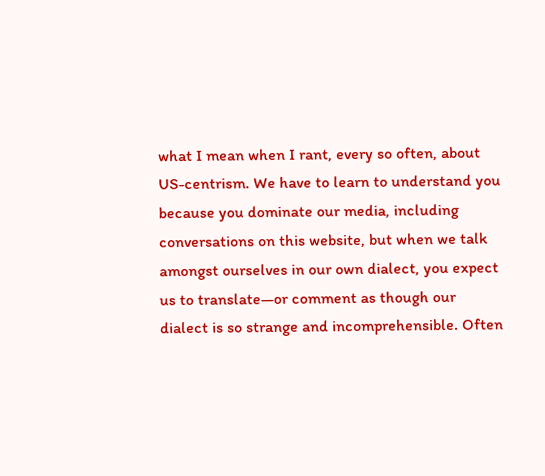what I mean when I rant, every so often, about US-centrism. We have to learn to understand you because you dominate our media, including conversations on this website, but when we talk amongst ourselves in our own dialect, you expect us to translate—or comment as though our dialect is so strange and incomprehensible. Often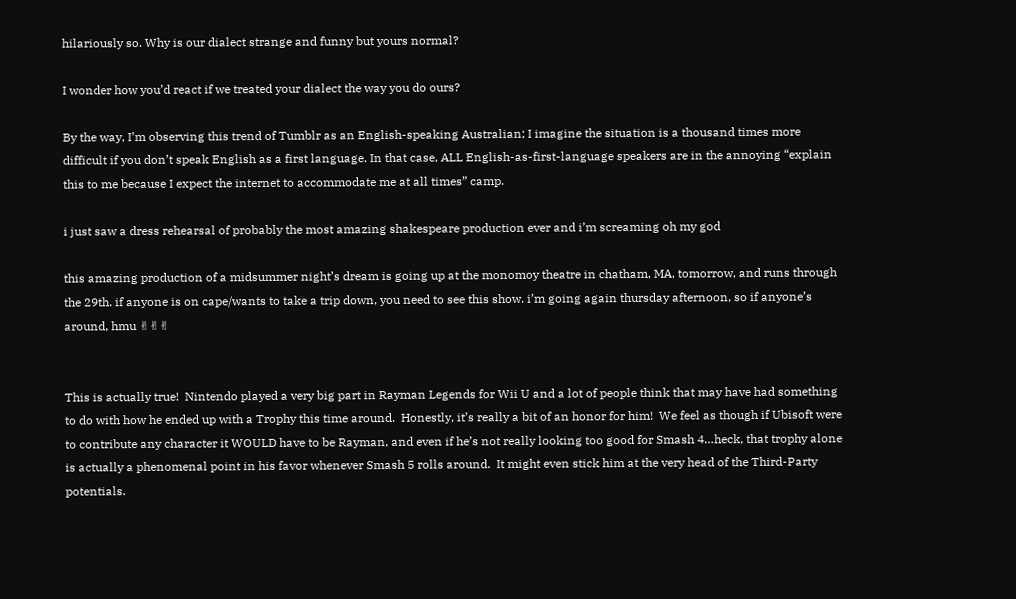hilariously so. Why is our dialect strange and funny but yours normal?

I wonder how you’d react if we treated your dialect the way you do ours?

By the way, I’m observing this trend of Tumblr as an English-speaking Australian; I imagine the situation is a thousand times more difficult if you don’t speak English as a first language. In that case, ALL English-as-first-language speakers are in the annoying “explain this to me because I expect the internet to accommodate me at all times” camp.

i just saw a dress rehearsal of probably the most amazing shakespeare production ever and i’m screaming oh my god

this amazing production of a midsummer night’s dream is going up at the monomoy theatre in chatham, MA, tomorrow, and runs through the 29th. if anyone is on cape/wants to take a trip down, you need to see this show. i’m going again thursday afternoon, so if anyone’s around, hmu ✌✌✌


This is actually true!  Nintendo played a very big part in Rayman Legends for Wii U and a lot of people think that may have had something to do with how he ended up with a Trophy this time around.  Honestly, it’s really a bit of an honor for him!  We feel as though if Ubisoft were to contribute any character it WOULD have to be Rayman, and even if he’s not really looking too good for Smash 4…heck, that trophy alone is actually a phenomenal point in his favor whenever Smash 5 rolls around.  It might even stick him at the very head of the Third-Party potentials.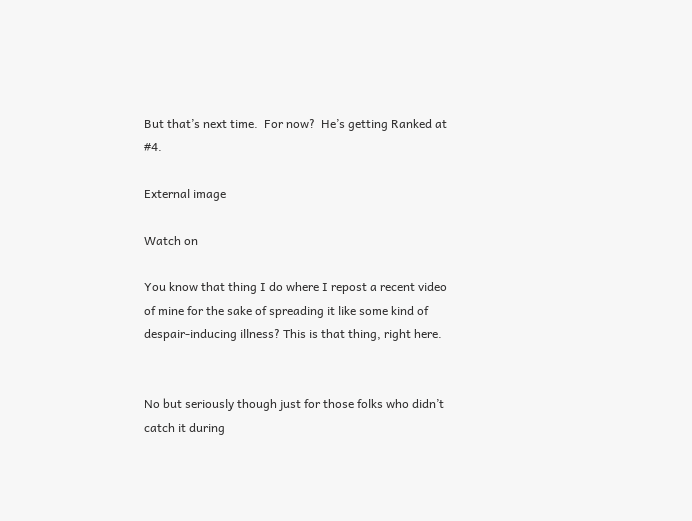But that’s next time.  For now?  He’s getting Ranked at #4.

External image

Watch on

You know that thing I do where I repost a recent video of mine for the sake of spreading it like some kind of despair-inducing illness? This is that thing, right here.


No but seriously though just for those folks who didn’t catch it during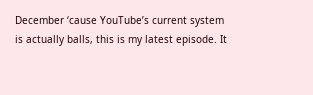December ‘cause YouTube’s current system is actually balls, this is my latest episode. It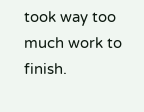took way too much work to finish.